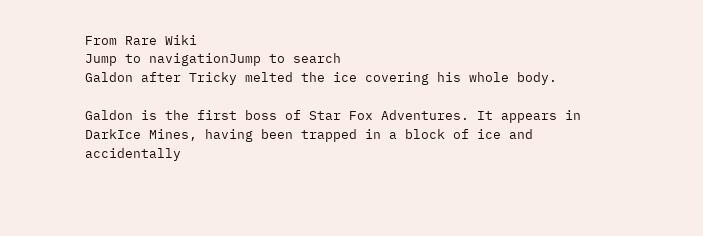From Rare Wiki
Jump to navigationJump to search
Galdon after Tricky melted the ice covering his whole body.

Galdon is the first boss of Star Fox Adventures. It appears in DarkIce Mines, having been trapped in a block of ice and accidentally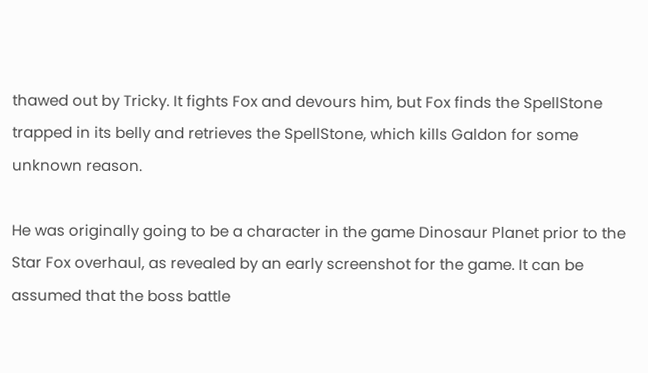thawed out by Tricky. It fights Fox and devours him, but Fox finds the SpellStone trapped in its belly and retrieves the SpellStone, which kills Galdon for some unknown reason.

He was originally going to be a character in the game Dinosaur Planet prior to the Star Fox overhaul, as revealed by an early screenshot for the game. It can be assumed that the boss battle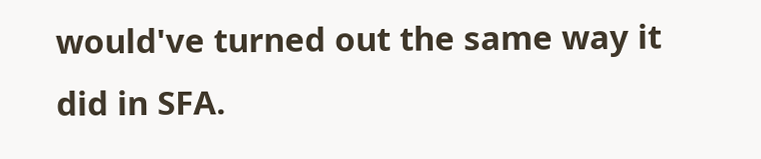would've turned out the same way it did in SFA.